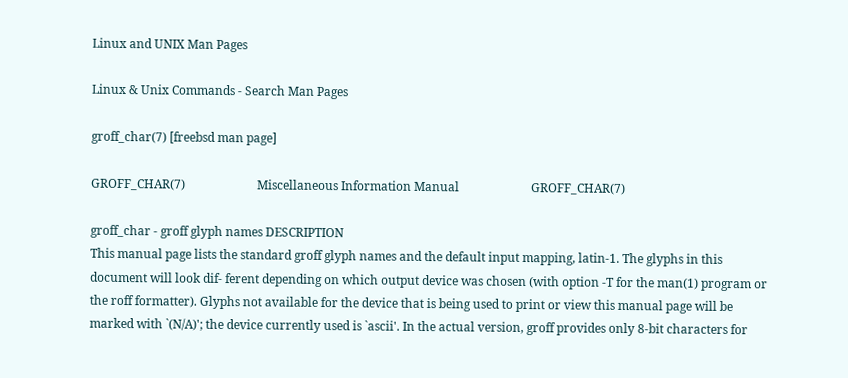Linux and UNIX Man Pages

Linux & Unix Commands - Search Man Pages

groff_char(7) [freebsd man page]

GROFF_CHAR(7)                        Miscellaneous Information Manual                        GROFF_CHAR(7)

groff_char - groff glyph names DESCRIPTION
This manual page lists the standard groff glyph names and the default input mapping, latin-1. The glyphs in this document will look dif- ferent depending on which output device was chosen (with option -T for the man(1) program or the roff formatter). Glyphs not available for the device that is being used to print or view this manual page will be marked with `(N/A)'; the device currently used is `ascii'. In the actual version, groff provides only 8-bit characters for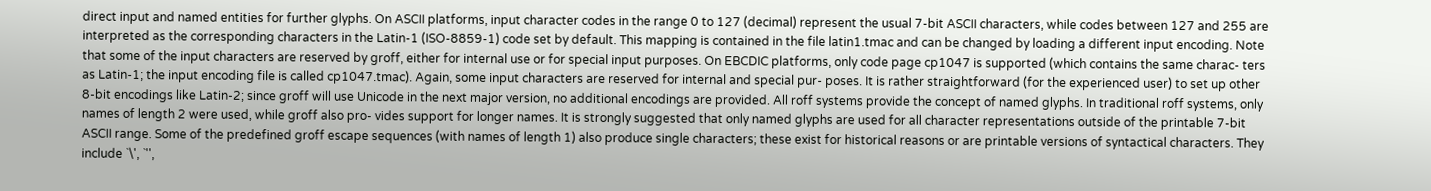direct input and named entities for further glyphs. On ASCII platforms, input character codes in the range 0 to 127 (decimal) represent the usual 7-bit ASCII characters, while codes between 127 and 255 are interpreted as the corresponding characters in the Latin-1 (ISO-8859-1) code set by default. This mapping is contained in the file latin1.tmac and can be changed by loading a different input encoding. Note that some of the input characters are reserved by groff, either for internal use or for special input purposes. On EBCDIC platforms, only code page cp1047 is supported (which contains the same charac- ters as Latin-1; the input encoding file is called cp1047.tmac). Again, some input characters are reserved for internal and special pur- poses. It is rather straightforward (for the experienced user) to set up other 8-bit encodings like Latin-2; since groff will use Unicode in the next major version, no additional encodings are provided. All roff systems provide the concept of named glyphs. In traditional roff systems, only names of length 2 were used, while groff also pro- vides support for longer names. It is strongly suggested that only named glyphs are used for all character representations outside of the printable 7-bit ASCII range. Some of the predefined groff escape sequences (with names of length 1) also produce single characters; these exist for historical reasons or are printable versions of syntactical characters. They include `\', `'',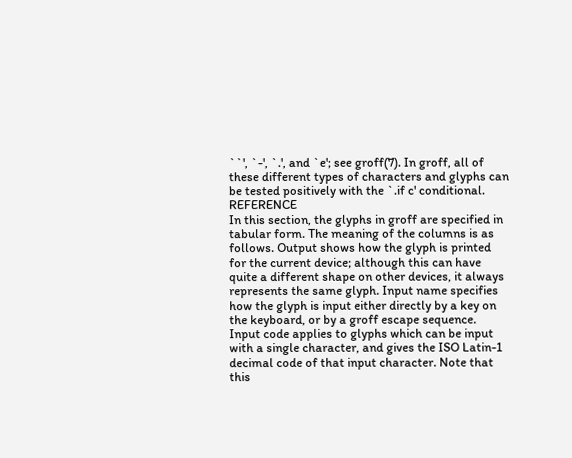``', `-', `.', and `e'; see groff(7). In groff, all of these different types of characters and glyphs can be tested positively with the `.if c' conditional. REFERENCE
In this section, the glyphs in groff are specified in tabular form. The meaning of the columns is as follows. Output shows how the glyph is printed for the current device; although this can have quite a different shape on other devices, it always represents the same glyph. Input name specifies how the glyph is input either directly by a key on the keyboard, or by a groff escape sequence. Input code applies to glyphs which can be input with a single character, and gives the ISO Latin-1 decimal code of that input character. Note that this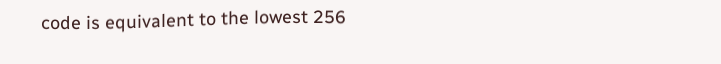code is equivalent to the lowest 256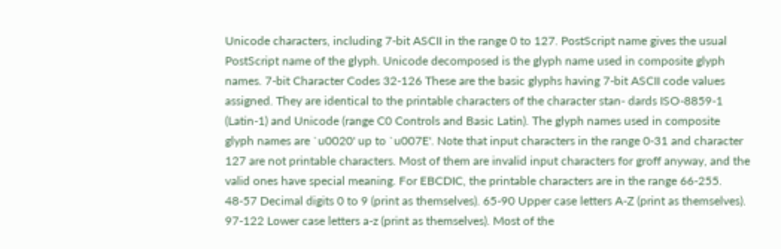Unicode characters, including 7-bit ASCII in the range 0 to 127. PostScript name gives the usual PostScript name of the glyph. Unicode decomposed is the glyph name used in composite glyph names. 7-bit Character Codes 32-126 These are the basic glyphs having 7-bit ASCII code values assigned. They are identical to the printable characters of the character stan- dards ISO-8859-1 (Latin-1) and Unicode (range C0 Controls and Basic Latin). The glyph names used in composite glyph names are `u0020' up to `u007E'. Note that input characters in the range 0-31 and character 127 are not printable characters. Most of them are invalid input characters for groff anyway, and the valid ones have special meaning. For EBCDIC, the printable characters are in the range 66-255. 48-57 Decimal digits 0 to 9 (print as themselves). 65-90 Upper case letters A-Z (print as themselves). 97-122 Lower case letters a-z (print as themselves). Most of the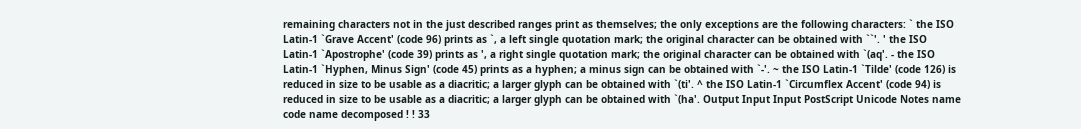remaining characters not in the just described ranges print as themselves; the only exceptions are the following characters: ` the ISO Latin-1 `Grave Accent' (code 96) prints as `, a left single quotation mark; the original character can be obtained with ``'. ' the ISO Latin-1 `Apostrophe' (code 39) prints as ', a right single quotation mark; the original character can be obtained with `(aq'. - the ISO Latin-1 `Hyphen, Minus Sign' (code 45) prints as a hyphen; a minus sign can be obtained with `-'. ~ the ISO Latin-1 `Tilde' (code 126) is reduced in size to be usable as a diacritic; a larger glyph can be obtained with `(ti'. ^ the ISO Latin-1 `Circumflex Accent' (code 94) is reduced in size to be usable as a diacritic; a larger glyph can be obtained with `(ha'. Output Input Input PostScript Unicode Notes name code name decomposed ! ! 33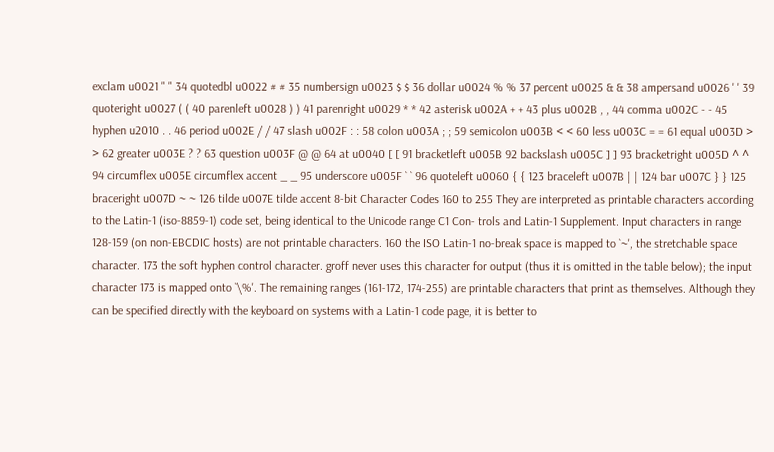exclam u0021 " " 34 quotedbl u0022 # # 35 numbersign u0023 $ $ 36 dollar u0024 % % 37 percent u0025 & & 38 ampersand u0026 ' ' 39 quoteright u0027 ( ( 40 parenleft u0028 ) ) 41 parenright u0029 * * 42 asterisk u002A + + 43 plus u002B , , 44 comma u002C - - 45 hyphen u2010 . . 46 period u002E / / 47 slash u002F : : 58 colon u003A ; ; 59 semicolon u003B < < 60 less u003C = = 61 equal u003D > > 62 greater u003E ? ? 63 question u003F @ @ 64 at u0040 [ [ 91 bracketleft u005B 92 backslash u005C ] ] 93 bracketright u005D ^ ^ 94 circumflex u005E circumflex accent _ _ 95 underscore u005F ` ` 96 quoteleft u0060 { { 123 braceleft u007B | | 124 bar u007C } } 125 braceright u007D ~ ~ 126 tilde u007E tilde accent 8-bit Character Codes 160 to 255 They are interpreted as printable characters according to the Latin-1 (iso-8859-1) code set, being identical to the Unicode range C1 Con- trols and Latin-1 Supplement. Input characters in range 128-159 (on non-EBCDIC hosts) are not printable characters. 160 the ISO Latin-1 no-break space is mapped to `~', the stretchable space character. 173 the soft hyphen control character. groff never uses this character for output (thus it is omitted in the table below); the input character 173 is mapped onto `\%'. The remaining ranges (161-172, 174-255) are printable characters that print as themselves. Although they can be specified directly with the keyboard on systems with a Latin-1 code page, it is better to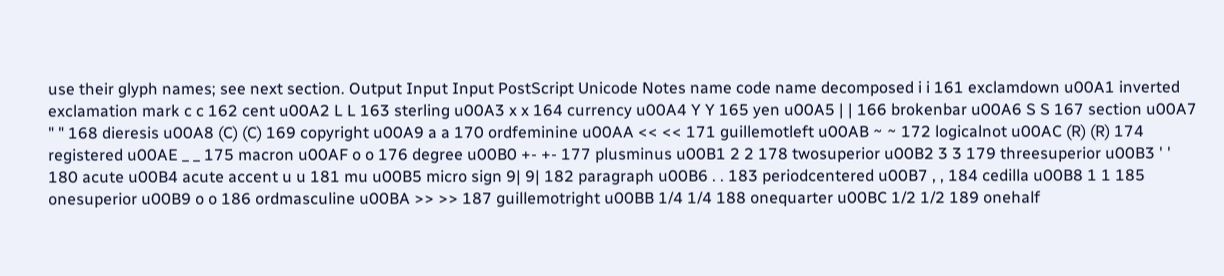use their glyph names; see next section. Output Input Input PostScript Unicode Notes name code name decomposed i i 161 exclamdown u00A1 inverted exclamation mark c c 162 cent u00A2 L L 163 sterling u00A3 x x 164 currency u00A4 Y Y 165 yen u00A5 | | 166 brokenbar u00A6 S S 167 section u00A7 " " 168 dieresis u00A8 (C) (C) 169 copyright u00A9 a a 170 ordfeminine u00AA << << 171 guillemotleft u00AB ~ ~ 172 logicalnot u00AC (R) (R) 174 registered u00AE _ _ 175 macron u00AF o o 176 degree u00B0 +- +- 177 plusminus u00B1 2 2 178 twosuperior u00B2 3 3 179 threesuperior u00B3 ' ' 180 acute u00B4 acute accent u u 181 mu u00B5 micro sign 9| 9| 182 paragraph u00B6 . . 183 periodcentered u00B7 , , 184 cedilla u00B8 1 1 185 onesuperior u00B9 o o 186 ordmasculine u00BA >> >> 187 guillemotright u00BB 1/4 1/4 188 onequarter u00BC 1/2 1/2 189 onehalf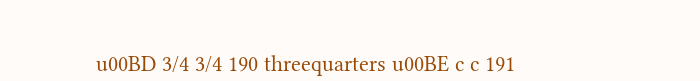u00BD 3/4 3/4 190 threequarters u00BE c c 191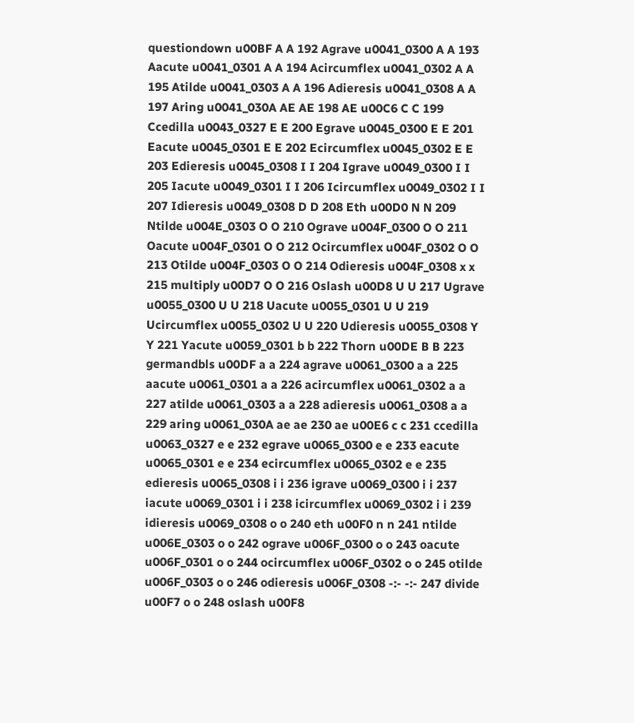questiondown u00BF A A 192 Agrave u0041_0300 A A 193 Aacute u0041_0301 A A 194 Acircumflex u0041_0302 A A 195 Atilde u0041_0303 A A 196 Adieresis u0041_0308 A A 197 Aring u0041_030A AE AE 198 AE u00C6 C C 199 Ccedilla u0043_0327 E E 200 Egrave u0045_0300 E E 201 Eacute u0045_0301 E E 202 Ecircumflex u0045_0302 E E 203 Edieresis u0045_0308 I I 204 Igrave u0049_0300 I I 205 Iacute u0049_0301 I I 206 Icircumflex u0049_0302 I I 207 Idieresis u0049_0308 D D 208 Eth u00D0 N N 209 Ntilde u004E_0303 O O 210 Ograve u004F_0300 O O 211 Oacute u004F_0301 O O 212 Ocircumflex u004F_0302 O O 213 Otilde u004F_0303 O O 214 Odieresis u004F_0308 x x 215 multiply u00D7 O O 216 Oslash u00D8 U U 217 Ugrave u0055_0300 U U 218 Uacute u0055_0301 U U 219 Ucircumflex u0055_0302 U U 220 Udieresis u0055_0308 Y Y 221 Yacute u0059_0301 b b 222 Thorn u00DE B B 223 germandbls u00DF a a 224 agrave u0061_0300 a a 225 aacute u0061_0301 a a 226 acircumflex u0061_0302 a a 227 atilde u0061_0303 a a 228 adieresis u0061_0308 a a 229 aring u0061_030A ae ae 230 ae u00E6 c c 231 ccedilla u0063_0327 e e 232 egrave u0065_0300 e e 233 eacute u0065_0301 e e 234 ecircumflex u0065_0302 e e 235 edieresis u0065_0308 i i 236 igrave u0069_0300 i i 237 iacute u0069_0301 i i 238 icircumflex u0069_0302 i i 239 idieresis u0069_0308 o o 240 eth u00F0 n n 241 ntilde u006E_0303 o o 242 ograve u006F_0300 o o 243 oacute u006F_0301 o o 244 ocircumflex u006F_0302 o o 245 otilde u006F_0303 o o 246 odieresis u006F_0308 -:- -:- 247 divide u00F7 o o 248 oslash u00F8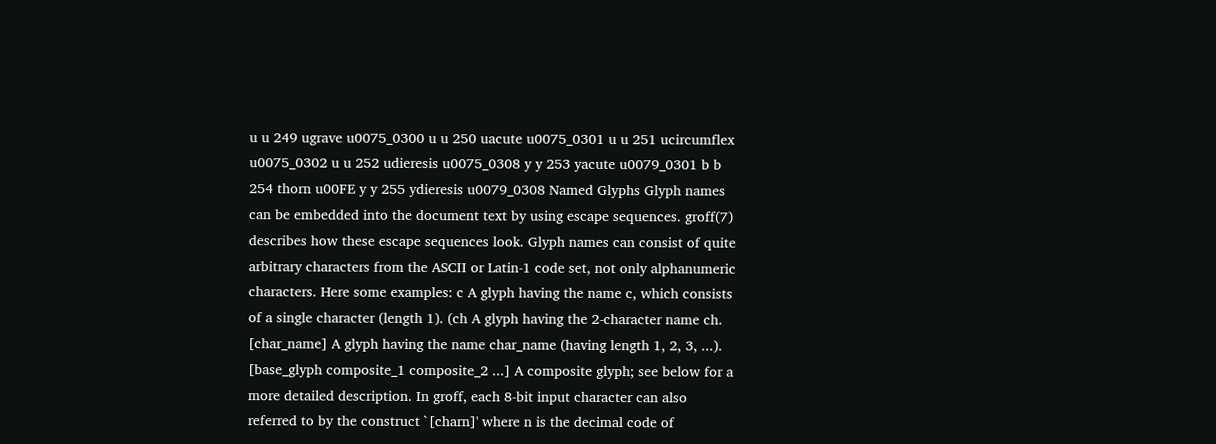u u 249 ugrave u0075_0300 u u 250 uacute u0075_0301 u u 251 ucircumflex u0075_0302 u u 252 udieresis u0075_0308 y y 253 yacute u0079_0301 b b 254 thorn u00FE y y 255 ydieresis u0079_0308 Named Glyphs Glyph names can be embedded into the document text by using escape sequences. groff(7) describes how these escape sequences look. Glyph names can consist of quite arbitrary characters from the ASCII or Latin-1 code set, not only alphanumeric characters. Here some examples: c A glyph having the name c, which consists of a single character (length 1). (ch A glyph having the 2-character name ch. [char_name] A glyph having the name char_name (having length 1, 2, 3, ...). [base_glyph composite_1 composite_2 ...] A composite glyph; see below for a more detailed description. In groff, each 8-bit input character can also referred to by the construct `[charn]' where n is the decimal code of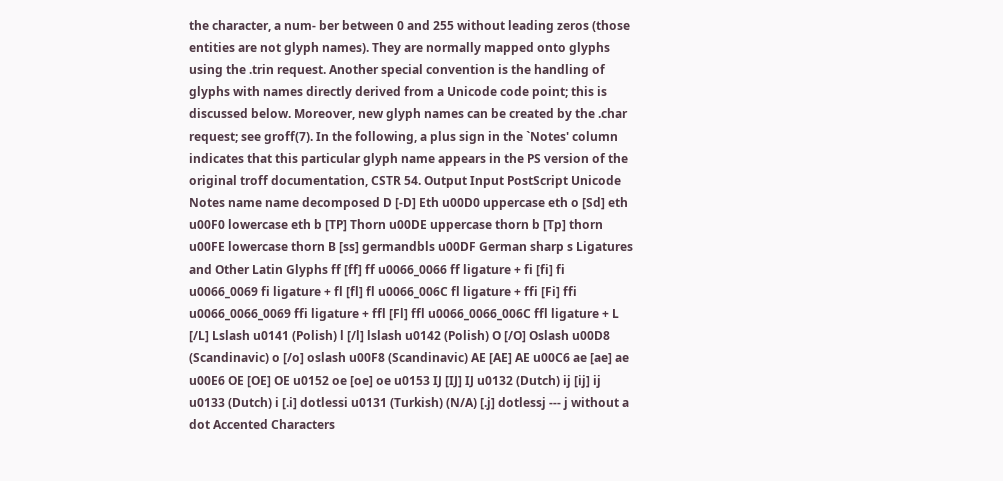the character, a num- ber between 0 and 255 without leading zeros (those entities are not glyph names). They are normally mapped onto glyphs using the .trin request. Another special convention is the handling of glyphs with names directly derived from a Unicode code point; this is discussed below. Moreover, new glyph names can be created by the .char request; see groff(7). In the following, a plus sign in the `Notes' column indicates that this particular glyph name appears in the PS version of the original troff documentation, CSTR 54. Output Input PostScript Unicode Notes name name decomposed D [-D] Eth u00D0 uppercase eth o [Sd] eth u00F0 lowercase eth b [TP] Thorn u00DE uppercase thorn b [Tp] thorn u00FE lowercase thorn B [ss] germandbls u00DF German sharp s Ligatures and Other Latin Glyphs ff [ff] ff u0066_0066 ff ligature + fi [fi] fi u0066_0069 fi ligature + fl [fl] fl u0066_006C fl ligature + ffi [Fi] ffi u0066_0066_0069 ffi ligature + ffl [Fl] ffl u0066_0066_006C ffl ligature + L [/L] Lslash u0141 (Polish) l [/l] lslash u0142 (Polish) O [/O] Oslash u00D8 (Scandinavic) o [/o] oslash u00F8 (Scandinavic) AE [AE] AE u00C6 ae [ae] ae u00E6 OE [OE] OE u0152 oe [oe] oe u0153 IJ [IJ] IJ u0132 (Dutch) ij [ij] ij u0133 (Dutch) i [.i] dotlessi u0131 (Turkish) (N/A) [.j] dotlessj --- j without a dot Accented Characters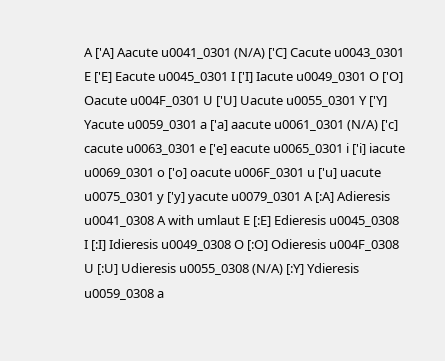A ['A] Aacute u0041_0301 (N/A) ['C] Cacute u0043_0301 E ['E] Eacute u0045_0301 I ['I] Iacute u0049_0301 O ['O] Oacute u004F_0301 U ['U] Uacute u0055_0301 Y ['Y] Yacute u0059_0301 a ['a] aacute u0061_0301 (N/A) ['c] cacute u0063_0301 e ['e] eacute u0065_0301 i ['i] iacute u0069_0301 o ['o] oacute u006F_0301 u ['u] uacute u0075_0301 y ['y] yacute u0079_0301 A [:A] Adieresis u0041_0308 A with umlaut E [:E] Edieresis u0045_0308 I [:I] Idieresis u0049_0308 O [:O] Odieresis u004F_0308 U [:U] Udieresis u0055_0308 (N/A) [:Y] Ydieresis u0059_0308 a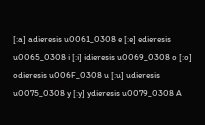[:a] adieresis u0061_0308 e [:e] edieresis u0065_0308 i [:i] idieresis u0069_0308 o [:o] odieresis u006F_0308 u [:u] udieresis u0075_0308 y [:y] ydieresis u0079_0308 A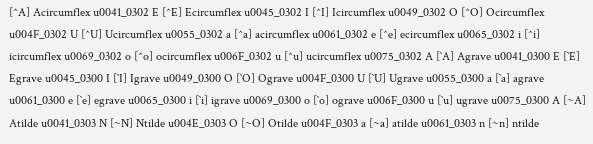[^A] Acircumflex u0041_0302 E [^E] Ecircumflex u0045_0302 I [^I] Icircumflex u0049_0302 O [^O] Ocircumflex u004F_0302 U [^U] Ucircumflex u0055_0302 a [^a] acircumflex u0061_0302 e [^e] ecircumflex u0065_0302 i [^i] icircumflex u0069_0302 o [^o] ocircumflex u006F_0302 u [^u] ucircumflex u0075_0302 A [`A] Agrave u0041_0300 E [`E] Egrave u0045_0300 I [`I] Igrave u0049_0300 O [`O] Ograve u004F_0300 U [`U] Ugrave u0055_0300 a [`a] agrave u0061_0300 e [`e] egrave u0065_0300 i [`i] igrave u0069_0300 o [`o] ograve u006F_0300 u [`u] ugrave u0075_0300 A [~A] Atilde u0041_0303 N [~N] Ntilde u004E_0303 O [~O] Otilde u004F_0303 a [~a] atilde u0061_0303 n [~n] ntilde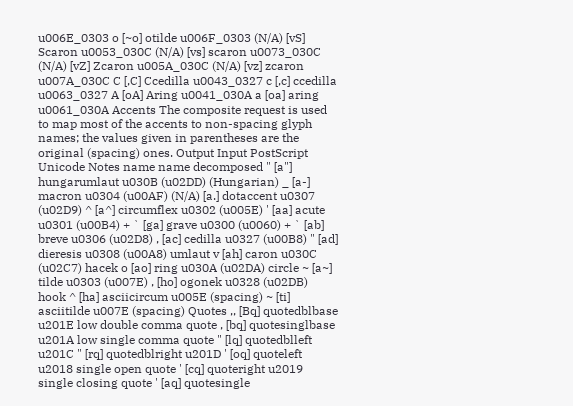u006E_0303 o [~o] otilde u006F_0303 (N/A) [vS] Scaron u0053_030C (N/A) [vs] scaron u0073_030C (N/A) [vZ] Zcaron u005A_030C (N/A) [vz] zcaron u007A_030C C [,C] Ccedilla u0043_0327 c [,c] ccedilla u0063_0327 A [oA] Aring u0041_030A a [oa] aring u0061_030A Accents The composite request is used to map most of the accents to non-spacing glyph names; the values given in parentheses are the original (spacing) ones. Output Input PostScript Unicode Notes name name decomposed " [a"] hungarumlaut u030B (u02DD) (Hungarian) _ [a-] macron u0304 (u00AF) (N/A) [a.] dotaccent u0307 (u02D9) ^ [a^] circumflex u0302 (u005E) ' [aa] acute u0301 (u00B4) + ` [ga] grave u0300 (u0060) + ` [ab] breve u0306 (u02D8) , [ac] cedilla u0327 (u00B8) " [ad] dieresis u0308 (u00A8) umlaut v [ah] caron u030C (u02C7) hacek o [ao] ring u030A (u02DA) circle ~ [a~] tilde u0303 (u007E) , [ho] ogonek u0328 (u02DB) hook ^ [ha] asciicircum u005E (spacing) ~ [ti] asciitilde u007E (spacing) Quotes ,, [Bq] quotedblbase u201E low double comma quote , [bq] quotesinglbase u201A low single comma quote " [lq] quotedblleft u201C " [rq] quotedblright u201D ' [oq] quoteleft u2018 single open quote ' [cq] quoteright u2019 single closing quote ' [aq] quotesingle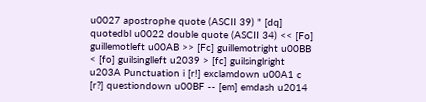u0027 apostrophe quote (ASCII 39) " [dq] quotedbl u0022 double quote (ASCII 34) << [Fo] guillemotleft u00AB >> [Fc] guillemotright u00BB < [fo] guilsinglleft u2039 > [fc] guilsinglright u203A Punctuation i [r!] exclamdown u00A1 c [r?] questiondown u00BF -- [em] emdash u2014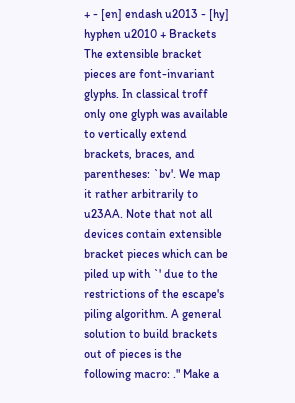+ - [en] endash u2013 - [hy] hyphen u2010 + Brackets The extensible bracket pieces are font-invariant glyphs. In classical troff only one glyph was available to vertically extend brackets, braces, and parentheses: `bv'. We map it rather arbitrarily to u23AA. Note that not all devices contain extensible bracket pieces which can be piled up with `' due to the restrictions of the escape's piling algorithm. A general solution to build brackets out of pieces is the following macro: ." Make a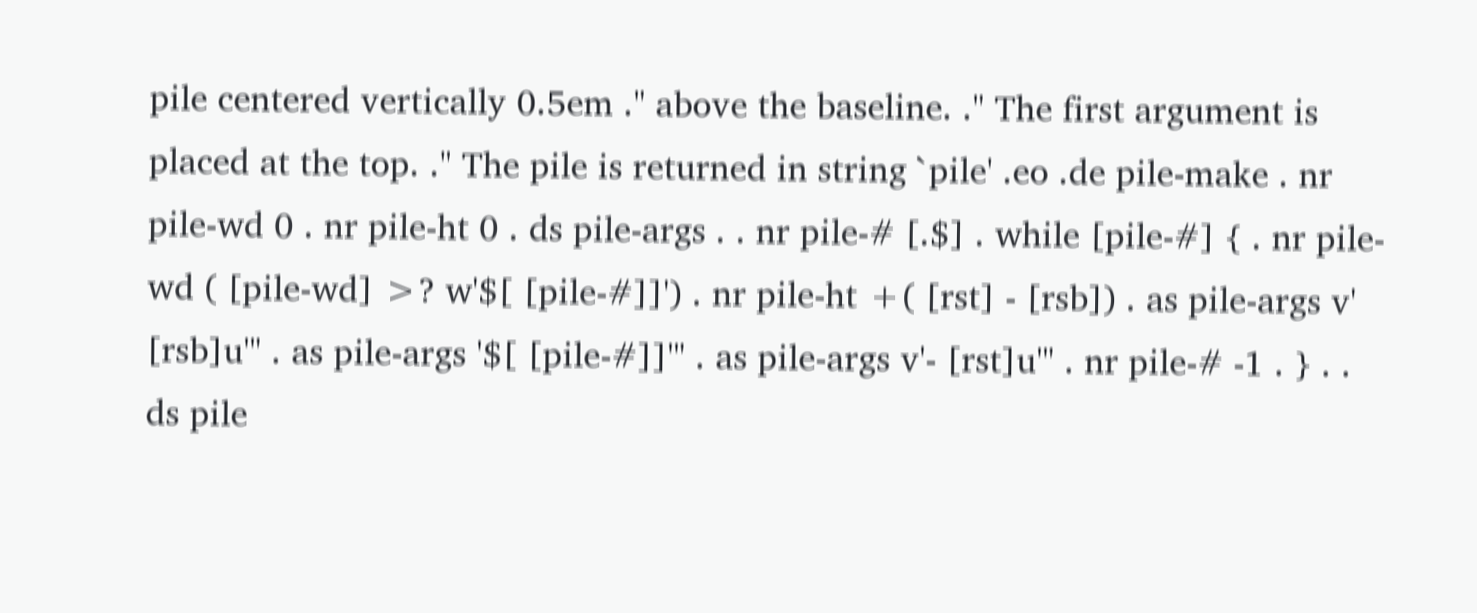pile centered vertically 0.5em ." above the baseline. ." The first argument is placed at the top. ." The pile is returned in string `pile' .eo .de pile-make . nr pile-wd 0 . nr pile-ht 0 . ds pile-args . . nr pile-# [.$] . while [pile-#] { . nr pile-wd ( [pile-wd] >? w'$[ [pile-#]]') . nr pile-ht +( [rst] - [rsb]) . as pile-args v' [rsb]u'" . as pile-args '$[ [pile-#]]'" . as pile-args v'- [rst]u'" . nr pile-# -1 . } . . ds pile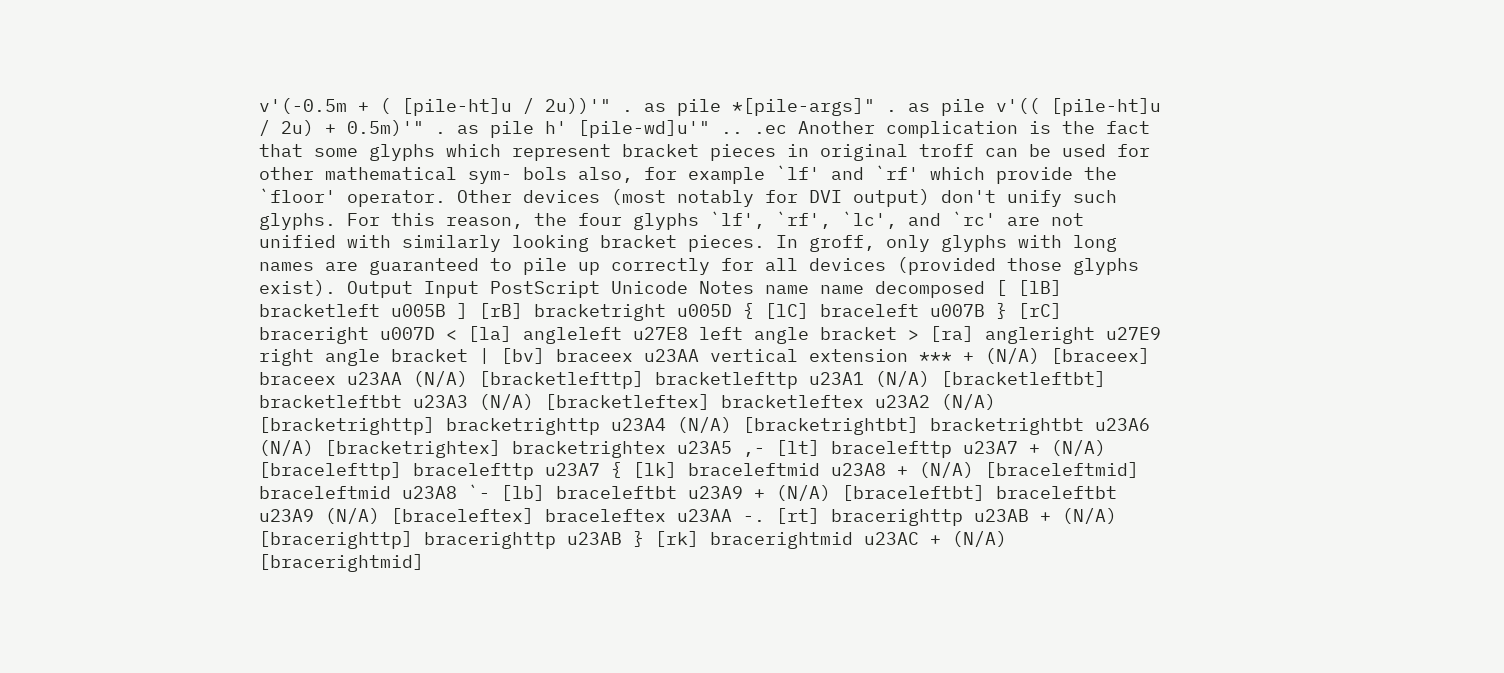v'(-0.5m + ( [pile-ht]u / 2u))'" . as pile *[pile-args]" . as pile v'(( [pile-ht]u / 2u) + 0.5m)'" . as pile h' [pile-wd]u'" .. .ec Another complication is the fact that some glyphs which represent bracket pieces in original troff can be used for other mathematical sym- bols also, for example `lf' and `rf' which provide the `floor' operator. Other devices (most notably for DVI output) don't unify such glyphs. For this reason, the four glyphs `lf', `rf', `lc', and `rc' are not unified with similarly looking bracket pieces. In groff, only glyphs with long names are guaranteed to pile up correctly for all devices (provided those glyphs exist). Output Input PostScript Unicode Notes name name decomposed [ [lB] bracketleft u005B ] [rB] bracketright u005D { [lC] braceleft u007B } [rC] braceright u007D < [la] angleleft u27E8 left angle bracket > [ra] angleright u27E9 right angle bracket | [bv] braceex u23AA vertical extension *** + (N/A) [braceex] braceex u23AA (N/A) [bracketlefttp] bracketlefttp u23A1 (N/A) [bracketleftbt] bracketleftbt u23A3 (N/A) [bracketleftex] bracketleftex u23A2 (N/A) [bracketrighttp] bracketrighttp u23A4 (N/A) [bracketrightbt] bracketrightbt u23A6 (N/A) [bracketrightex] bracketrightex u23A5 ,- [lt] bracelefttp u23A7 + (N/A) [bracelefttp] bracelefttp u23A7 { [lk] braceleftmid u23A8 + (N/A) [braceleftmid] braceleftmid u23A8 `- [lb] braceleftbt u23A9 + (N/A) [braceleftbt] braceleftbt u23A9 (N/A) [braceleftex] braceleftex u23AA -. [rt] bracerighttp u23AB + (N/A) [bracerighttp] bracerighttp u23AB } [rk] bracerightmid u23AC + (N/A) [bracerightmid]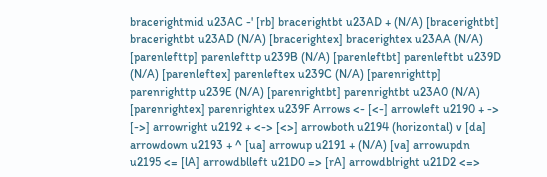bracerightmid u23AC -' [rb] bracerightbt u23AD + (N/A) [bracerightbt] bracerightbt u23AD (N/A) [bracerightex] bracerightex u23AA (N/A) [parenlefttp] parenlefttp u239B (N/A) [parenleftbt] parenleftbt u239D (N/A) [parenleftex] parenleftex u239C (N/A) [parenrighttp] parenrighttp u239E (N/A) [parenrightbt] parenrightbt u23A0 (N/A) [parenrightex] parenrightex u239F Arrows <- [<-] arrowleft u2190 + -> [->] arrowright u2192 + <-> [<>] arrowboth u2194 (horizontal) v [da] arrowdown u2193 + ^ [ua] arrowup u2191 + (N/A) [va] arrowupdn u2195 <= [lA] arrowdblleft u21D0 => [rA] arrowdblright u21D2 <=>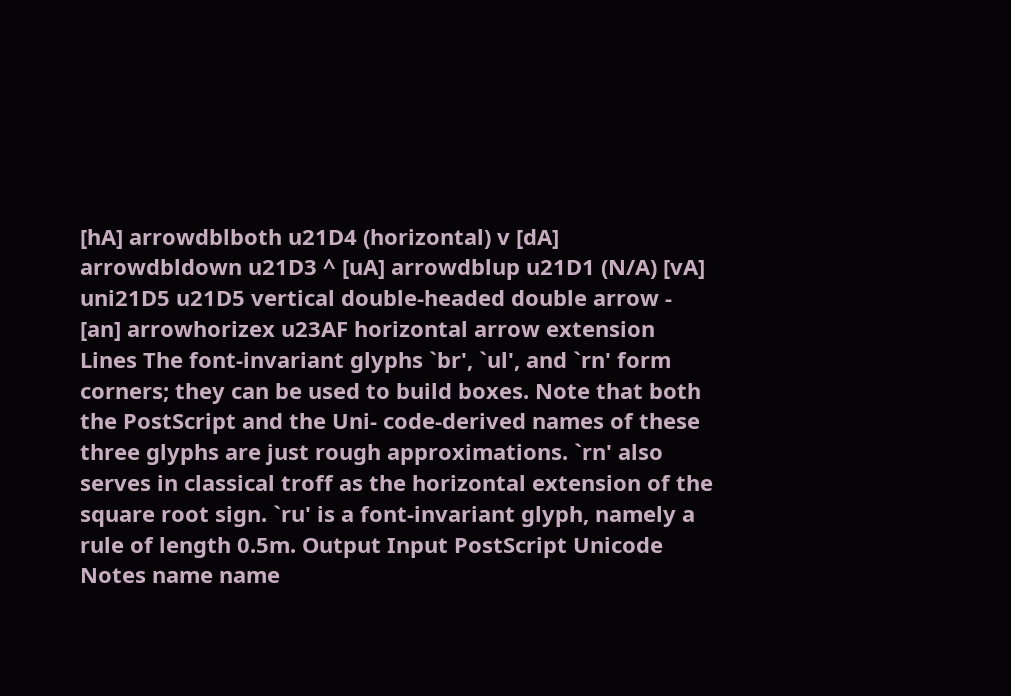[hA] arrowdblboth u21D4 (horizontal) v [dA] arrowdbldown u21D3 ^ [uA] arrowdblup u21D1 (N/A) [vA] uni21D5 u21D5 vertical double-headed double arrow - [an] arrowhorizex u23AF horizontal arrow extension Lines The font-invariant glyphs `br', `ul', and `rn' form corners; they can be used to build boxes. Note that both the PostScript and the Uni- code-derived names of these three glyphs are just rough approximations. `rn' also serves in classical troff as the horizontal extension of the square root sign. `ru' is a font-invariant glyph, namely a rule of length 0.5m. Output Input PostScript Unicode Notes name name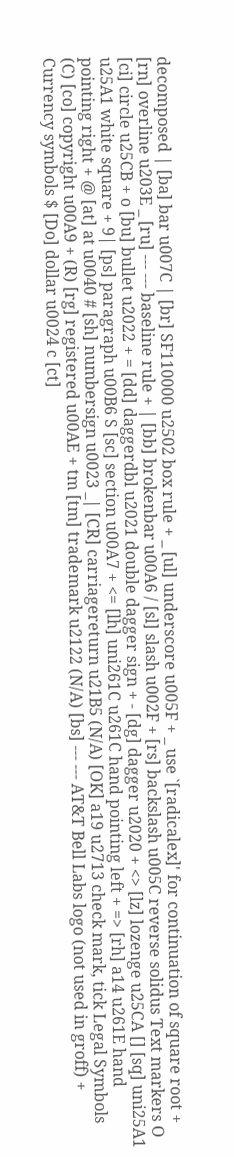decomposed | [ba] bar u007C | [br] SF110000 u2502 box rule + _ [ul] underscore u005F + _ use `[radicalex]' for continuation of square root + [rn] overline u203E _ [ru] --- --- baseline rule + | [bb] brokenbar u00A6 / [sl] slash u002F + [rs] backslash u005C reverse solidus Text markers O [ci] circle u25CB + o [bu] bullet u2022 + = [dd] daggerdbl u2021 double dagger sign + - [dg] dagger u2020 + <> [lz] lozenge u25CA [] [sq] uni25A1 u25A1 white square + 9| [ps] paragraph u00B6 S [sc] section u00A7 + <= [lh] uni261C u261C hand pointing left + => [rh] a14 u261E hand pointing right + @ [at] at u0040 # [sh] numbersign u0023 _| [CR] carriagereturn u21B5 (N/A) [OK] a19 u2713 check mark, tick Legal Symbols (C) [co] copyright u00A9 + (R) [rg] registered u00AE + tm [tm] trademark u2122 (N/A) [bs] --- --- AT&T Bell Labs logo (not used in groff) + Currency symbols $ [Do] dollar u0024 c [ct]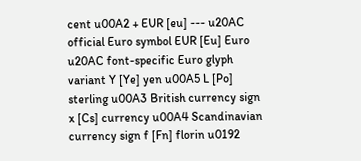cent u00A2 + EUR [eu] --- u20AC official Euro symbol EUR [Eu] Euro u20AC font-specific Euro glyph variant Y [Ye] yen u00A5 L [Po] sterling u00A3 British currency sign x [Cs] currency u00A4 Scandinavian currency sign f [Fn] florin u0192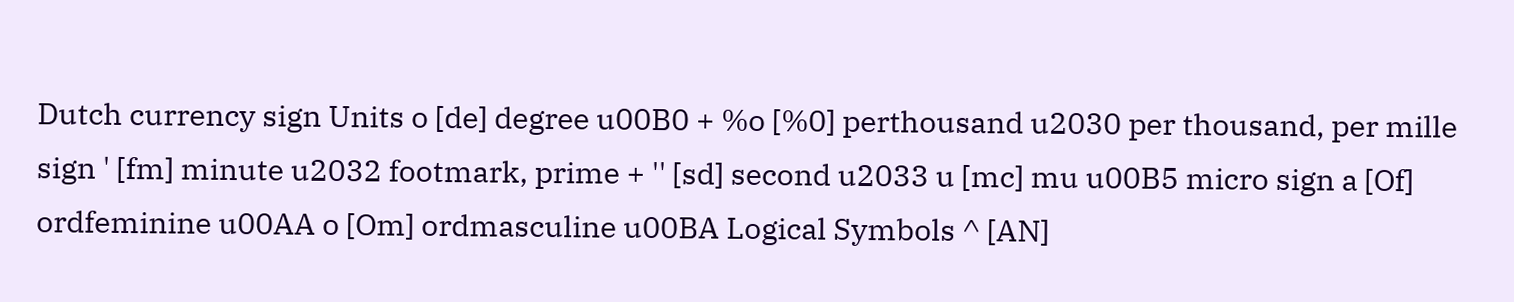Dutch currency sign Units o [de] degree u00B0 + %o [%0] perthousand u2030 per thousand, per mille sign ' [fm] minute u2032 footmark, prime + '' [sd] second u2033 u [mc] mu u00B5 micro sign a [Of] ordfeminine u00AA o [Om] ordmasculine u00BA Logical Symbols ^ [AN]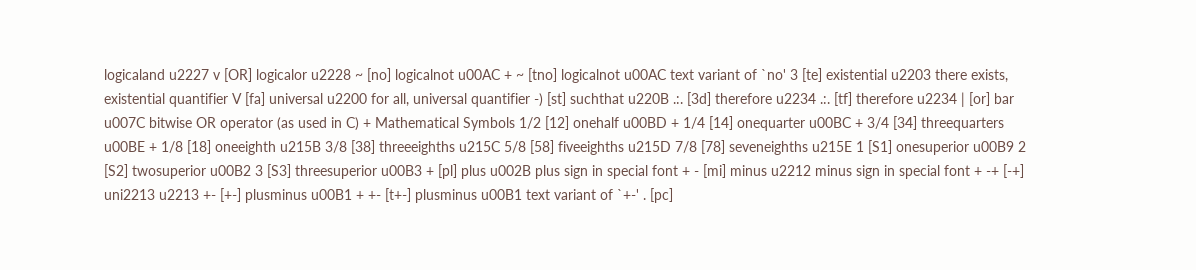logicaland u2227 v [OR] logicalor u2228 ~ [no] logicalnot u00AC + ~ [tno] logicalnot u00AC text variant of `no' 3 [te] existential u2203 there exists, existential quantifier V [fa] universal u2200 for all, universal quantifier -) [st] suchthat u220B .:. [3d] therefore u2234 .:. [tf] therefore u2234 | [or] bar u007C bitwise OR operator (as used in C) + Mathematical Symbols 1/2 [12] onehalf u00BD + 1/4 [14] onequarter u00BC + 3/4 [34] threequarters u00BE + 1/8 [18] oneeighth u215B 3/8 [38] threeeighths u215C 5/8 [58] fiveeighths u215D 7/8 [78] seveneighths u215E 1 [S1] onesuperior u00B9 2 [S2] twosuperior u00B2 3 [S3] threesuperior u00B3 + [pl] plus u002B plus sign in special font + - [mi] minus u2212 minus sign in special font + -+ [-+] uni2213 u2213 +- [+-] plusminus u00B1 + +- [t+-] plusminus u00B1 text variant of `+-' . [pc]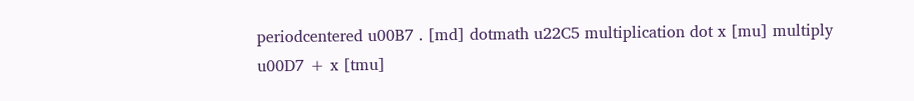periodcentered u00B7 . [md] dotmath u22C5 multiplication dot x [mu] multiply u00D7 + x [tmu]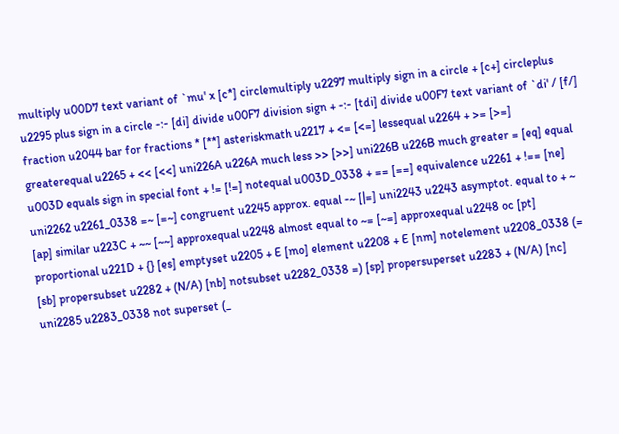multiply u00D7 text variant of `mu' x [c*] circlemultiply u2297 multiply sign in a circle + [c+] circleplus u2295 plus sign in a circle -:- [di] divide u00F7 division sign + -:- [tdi] divide u00F7 text variant of `di' / [f/] fraction u2044 bar for fractions * [**] asteriskmath u2217 + <= [<=] lessequal u2264 + >= [>=] greaterequal u2265 + << [<<] uni226A u226A much less >> [>>] uni226B u226B much greater = [eq] equal u003D equals sign in special font + != [!=] notequal u003D_0338 + == [==] equivalence u2261 + !== [ne] uni2262 u2261_0338 =~ [=~] congruent u2245 approx. equal -~ [|=] uni2243 u2243 asymptot. equal to + ~ [ap] similar u223C + ~~ [~~] approxequal u2248 almost equal to ~= [~=] approxequal u2248 oc [pt] proportional u221D + {} [es] emptyset u2205 + E [mo] element u2208 + E [nm] notelement u2208_0338 (= [sb] propersubset u2282 + (N/A) [nb] notsubset u2282_0338 =) [sp] propersuperset u2283 + (N/A) [nc] uni2285 u2283_0338 not superset (_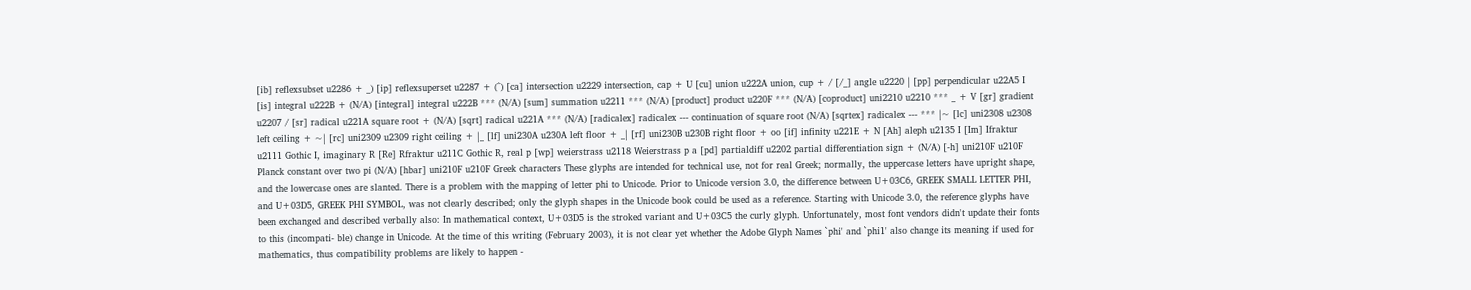[ib] reflexsubset u2286 + _) [ip] reflexsuperset u2287 + (^) [ca] intersection u2229 intersection, cap + U [cu] union u222A union, cup + / [/_] angle u2220 | [pp] perpendicular u22A5 I [is] integral u222B + (N/A) [integral] integral u222B *** (N/A) [sum] summation u2211 *** (N/A) [product] product u220F *** (N/A) [coproduct] uni2210 u2210 *** _ + V [gr] gradient u2207 / [sr] radical u221A square root + (N/A) [sqrt] radical u221A *** (N/A) [radicalex] radicalex --- continuation of square root (N/A) [sqrtex] radicalex --- *** |~ [lc] uni2308 u2308 left ceiling + ~| [rc] uni2309 u2309 right ceiling + |_ [lf] uni230A u230A left floor + _| [rf] uni230B u230B right floor + oo [if] infinity u221E + N [Ah] aleph u2135 I [Im] Ifraktur u2111 Gothic I, imaginary R [Re] Rfraktur u211C Gothic R, real p [wp] weierstrass u2118 Weierstrass p a [pd] partialdiff u2202 partial differentiation sign + (N/A) [-h] uni210F u210F Planck constant over two pi (N/A) [hbar] uni210F u210F Greek characters These glyphs are intended for technical use, not for real Greek; normally, the uppercase letters have upright shape, and the lowercase ones are slanted. There is a problem with the mapping of letter phi to Unicode. Prior to Unicode version 3.0, the difference between U+03C6, GREEK SMALL LETTER PHI, and U+03D5, GREEK PHI SYMBOL, was not clearly described; only the glyph shapes in the Unicode book could be used as a reference. Starting with Unicode 3.0, the reference glyphs have been exchanged and described verbally also: In mathematical context, U+03D5 is the stroked variant and U+03C5 the curly glyph. Unfortunately, most font vendors didn't update their fonts to this (incompati- ble) change in Unicode. At the time of this writing (February 2003), it is not clear yet whether the Adobe Glyph Names `phi' and `phi1' also change its meaning if used for mathematics, thus compatibility problems are likely to happen -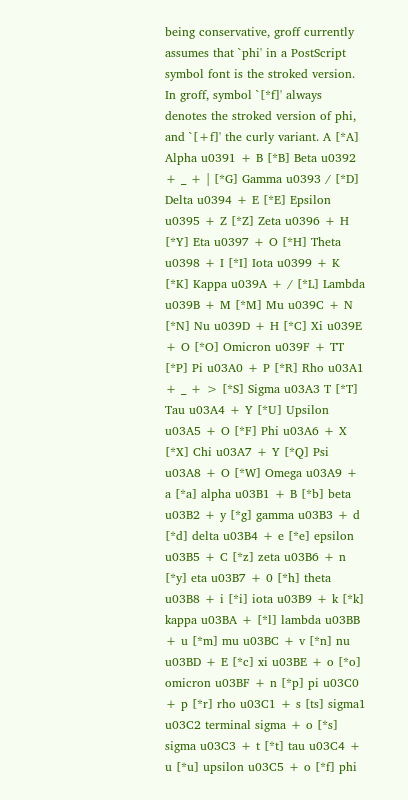being conservative, groff currently assumes that `phi' in a PostScript symbol font is the stroked version. In groff, symbol `[*f]' always denotes the stroked version of phi, and `[+f]' the curly variant. A [*A] Alpha u0391 + B [*B] Beta u0392 + _ + | [*G] Gamma u0393 / [*D] Delta u0394 + E [*E] Epsilon u0395 + Z [*Z] Zeta u0396 + H [*Y] Eta u0397 + O [*H] Theta u0398 + I [*I] Iota u0399 + K [*K] Kappa u039A + / [*L] Lambda u039B + M [*M] Mu u039C + N [*N] Nu u039D + H [*C] Xi u039E + O [*O] Omicron u039F + TT [*P] Pi u03A0 + P [*R] Rho u03A1 + _ + > [*S] Sigma u03A3 T [*T] Tau u03A4 + Y [*U] Upsilon u03A5 + O [*F] Phi u03A6 + X [*X] Chi u03A7 + Y [*Q] Psi u03A8 + O [*W] Omega u03A9 + a [*a] alpha u03B1 + B [*b] beta u03B2 + y [*g] gamma u03B3 + d [*d] delta u03B4 + e [*e] epsilon u03B5 + C [*z] zeta u03B6 + n [*y] eta u03B7 + 0 [*h] theta u03B8 + i [*i] iota u03B9 + k [*k] kappa u03BA + [*l] lambda u03BB + u [*m] mu u03BC + v [*n] nu u03BD + E [*c] xi u03BE + o [*o] omicron u03BF + n [*p] pi u03C0 + p [*r] rho u03C1 + s [ts] sigma1 u03C2 terminal sigma + o [*s] sigma u03C3 + t [*t] tau u03C4 + u [*u] upsilon u03C5 + o [*f] phi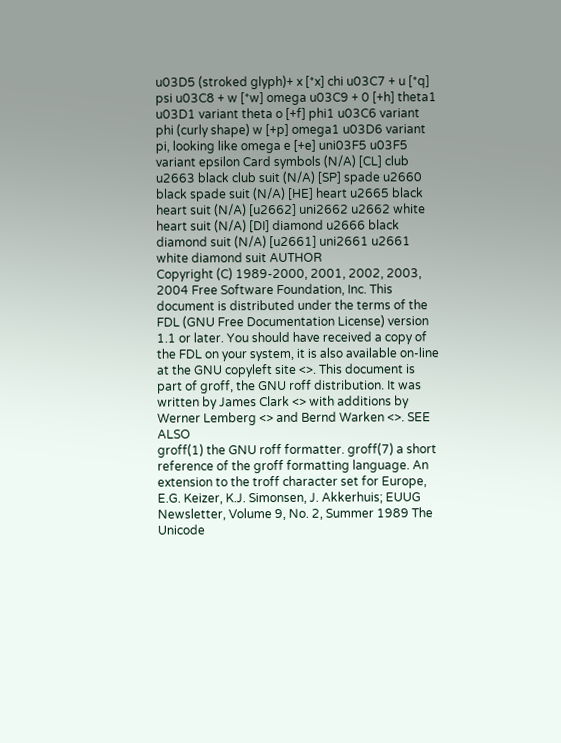u03D5 (stroked glyph)+ x [*x] chi u03C7 + u [*q] psi u03C8 + w [*w] omega u03C9 + 0 [+h] theta1 u03D1 variant theta o [+f] phi1 u03C6 variant phi (curly shape) w [+p] omega1 u03D6 variant pi, looking like omega e [+e] uni03F5 u03F5 variant epsilon Card symbols (N/A) [CL] club u2663 black club suit (N/A) [SP] spade u2660 black spade suit (N/A) [HE] heart u2665 black heart suit (N/A) [u2662] uni2662 u2662 white heart suit (N/A) [DI] diamond u2666 black diamond suit (N/A) [u2661] uni2661 u2661 white diamond suit AUTHOR
Copyright (C) 1989-2000, 2001, 2002, 2003, 2004 Free Software Foundation, Inc. This document is distributed under the terms of the FDL (GNU Free Documentation License) version 1.1 or later. You should have received a copy of the FDL on your system, it is also available on-line at the GNU copyleft site <>. This document is part of groff, the GNU roff distribution. It was written by James Clark <> with additions by Werner Lemberg <> and Bernd Warken <>. SEE ALSO
groff(1) the GNU roff formatter. groff(7) a short reference of the groff formatting language. An extension to the troff character set for Europe, E.G. Keizer, K.J. Simonsen, J. Akkerhuis; EUUG Newsletter, Volume 9, No. 2, Summer 1989 The Unicode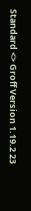Standard <> Groff Version 1.19.2 23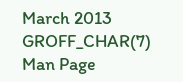March 2013 GROFF_CHAR(7)
Man Page